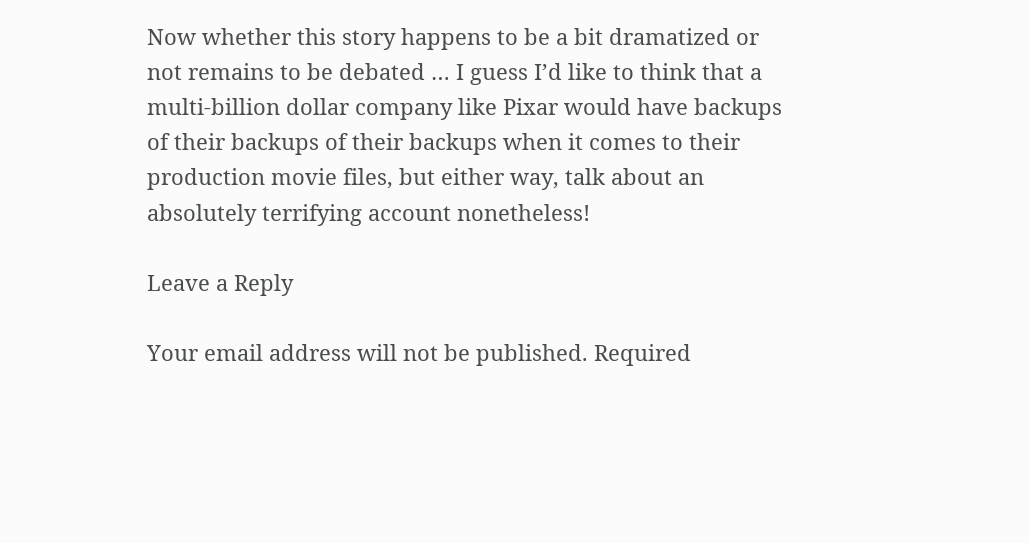Now whether this story happens to be a bit dramatized or not remains to be debated … I guess I’d like to think that a multi-billion dollar company like Pixar would have backups of their backups of their backups when it comes to their production movie files, but either way, talk about an absolutely terrifying account nonetheless!

Leave a Reply

Your email address will not be published. Required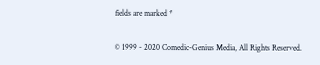fields are marked *

© 1999 - 2020 Comedic-Genius Media, All Rights Reserved.